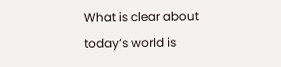What is clear about today’s world is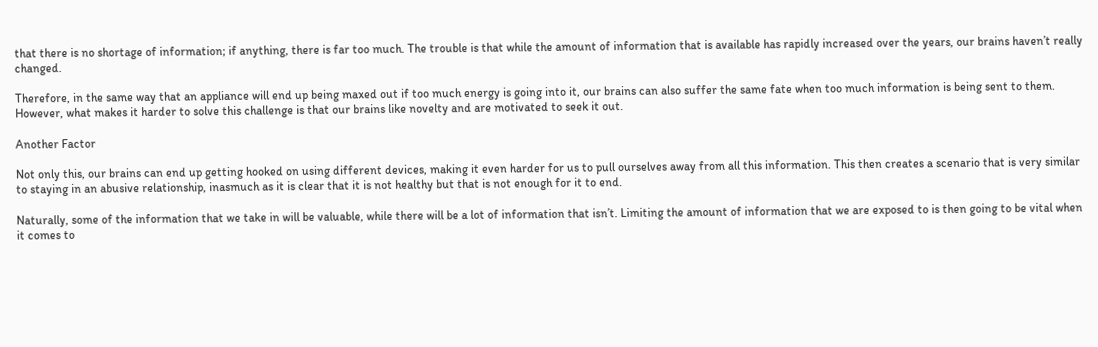that there is no shortage of information; if anything, there is far too much. The trouble is that while the amount of information that is available has rapidly increased over the years, our brains haven’t really changed.

Therefore, in the same way that an appliance will end up being maxed out if too much energy is going into it, our brains can also suffer the same fate when too much information is being sent to them. However, what makes it harder to solve this challenge is that our brains like novelty and are motivated to seek it out.

Another Factor

Not only this, our brains can end up getting hooked on using different devices, making it even harder for us to pull ourselves away from all this information. This then creates a scenario that is very similar to staying in an abusive relationship, inasmuch as it is clear that it is not healthy but that is not enough for it to end.

Naturally, some of the information that we take in will be valuable, while there will be a lot of information that isn’t. Limiting the amount of information that we are exposed to is then going to be vital when it comes to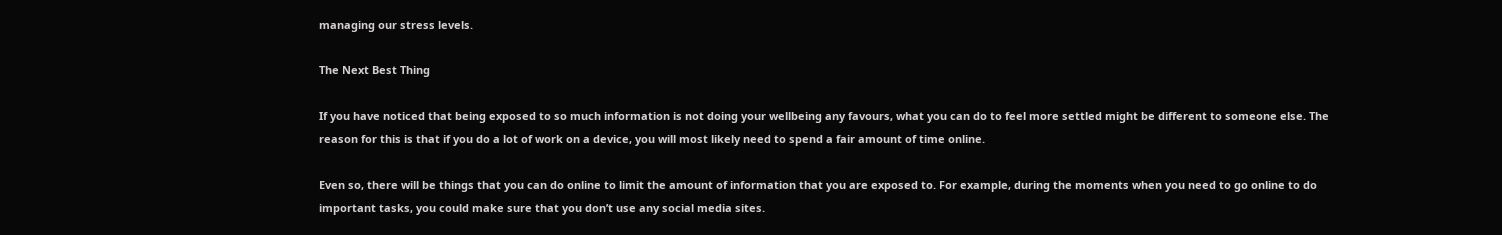managing our stress levels.

The Next Best Thing

If you have noticed that being exposed to so much information is not doing your wellbeing any favours, what you can do to feel more settled might be different to someone else. The reason for this is that if you do a lot of work on a device, you will most likely need to spend a fair amount of time online.

Even so, there will be things that you can do online to limit the amount of information that you are exposed to. For example, during the moments when you need to go online to do important tasks, you could make sure that you don’t use any social media sites.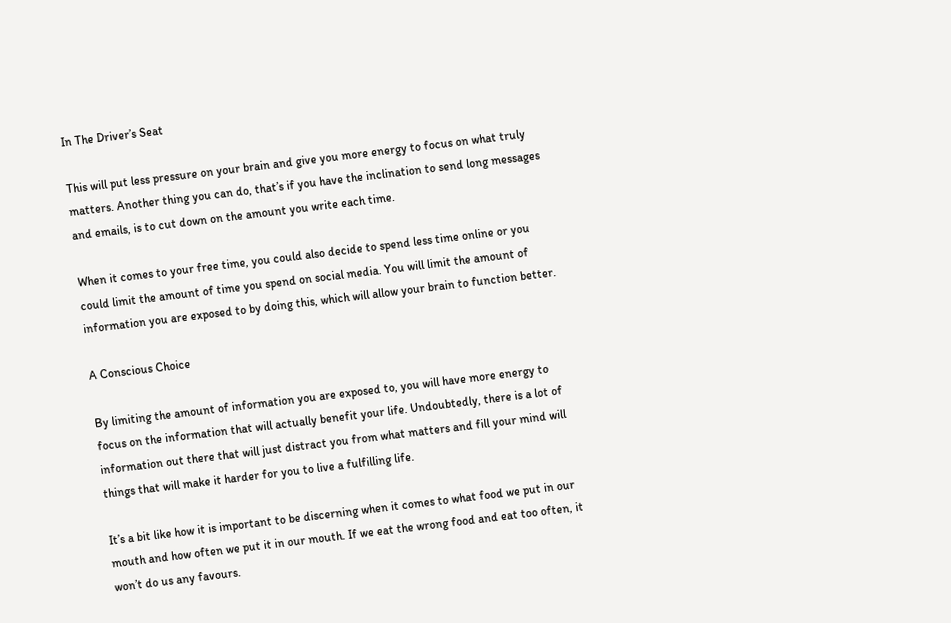In The Driver’s Seat

This will put less pressure on your brain and give you more energy to focus on what truly matters. Another thing you can do, that’s if you have the inclination to send long messages and emails, is to cut down on the amount you write each time.

When it comes to your free time, you could also decide to spend less time online or you could limit the amount of time you spend on social media. You will limit the amount of information you are exposed to by doing this, which will allow your brain to function better.

A Conscious Choice

By limiting the amount of information you are exposed to, you will have more energy to focus on the information that will actually benefit your life. Undoubtedly, there is a lot of information out there that will just distract you from what matters and fill your mind will things that will make it harder for you to live a fulfilling life.

It’s a bit like how it is important to be discerning when it comes to what food we put in our mouth and how often we put it in our mouth. If we eat the wrong food and eat too often, it won’t do us any favours.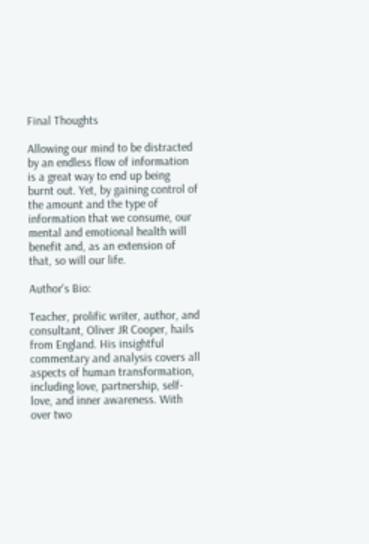Final Thoughts

Allowing our mind to be distracted by an endless flow of information is a great way to end up being burnt out. Yet, by gaining control of the amount and the type of information that we consume, our mental and emotional health will benefit and, as an extension of that, so will our life.

Author's Bio:

Teacher, prolific writer, author, and consultant, Oliver JR Cooper, hails from England. His insightful commentary and analysis covers all aspects of human transformation, including love, partnership, self-love, and inner awareness. With over two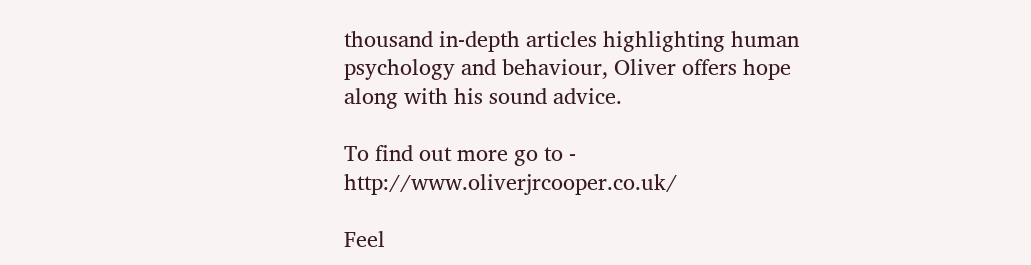thousand in-depth articles highlighting human psychology and behaviour, Oliver offers hope along with his sound advice.

To find out more go to - http://www.oliverjrcooper.co.uk/

Feel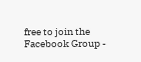free to join the Facebook Group -